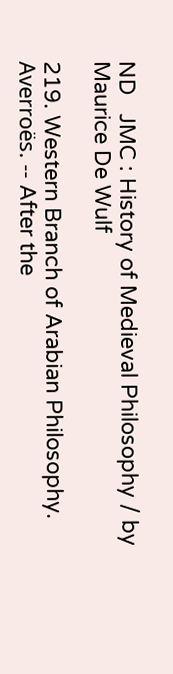ND   JMC : History of Medieval Philosophy / by Maurice De Wulf

219. Western Branch of Arabian Philosophy. Averroës. -- After the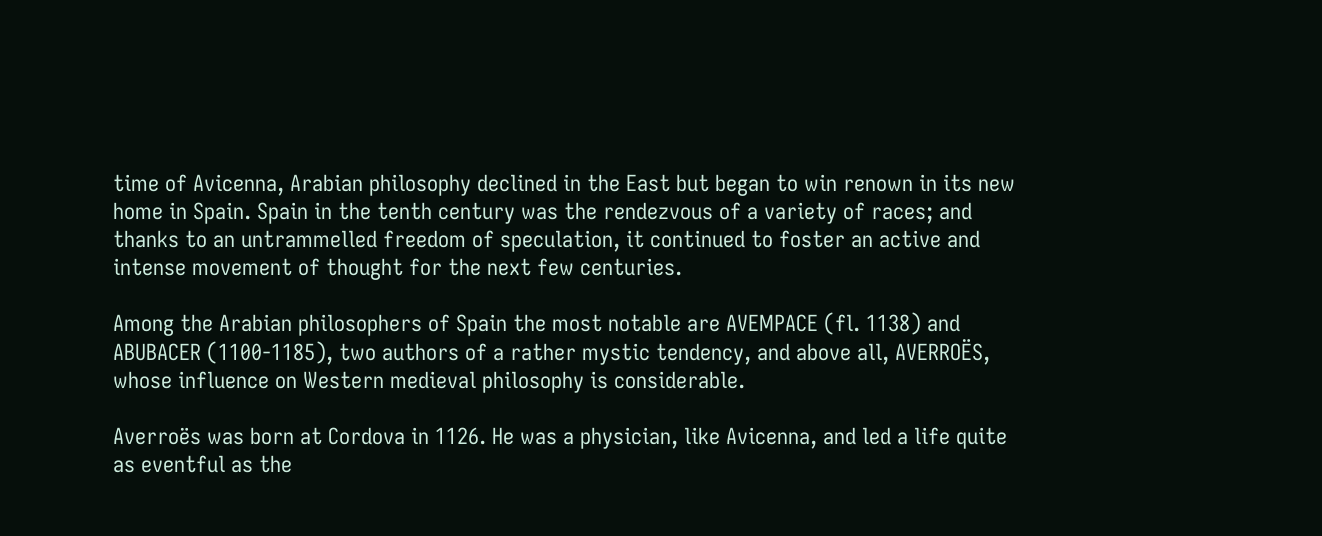time of Avicenna, Arabian philosophy declined in the East but began to win renown in its new home in Spain. Spain in the tenth century was the rendezvous of a variety of races; and thanks to an untrammelled freedom of speculation, it continued to foster an active and intense movement of thought for the next few centuries.

Among the Arabian philosophers of Spain the most notable are AVEMPACE (fl. 1138) and ABUBACER (1100-1185), two authors of a rather mystic tendency, and above all, AVERROËS, whose influence on Western medieval philosophy is considerable.

Averroës was born at Cordova in 1126. He was a physician, like Avicenna, and led a life quite as eventful as the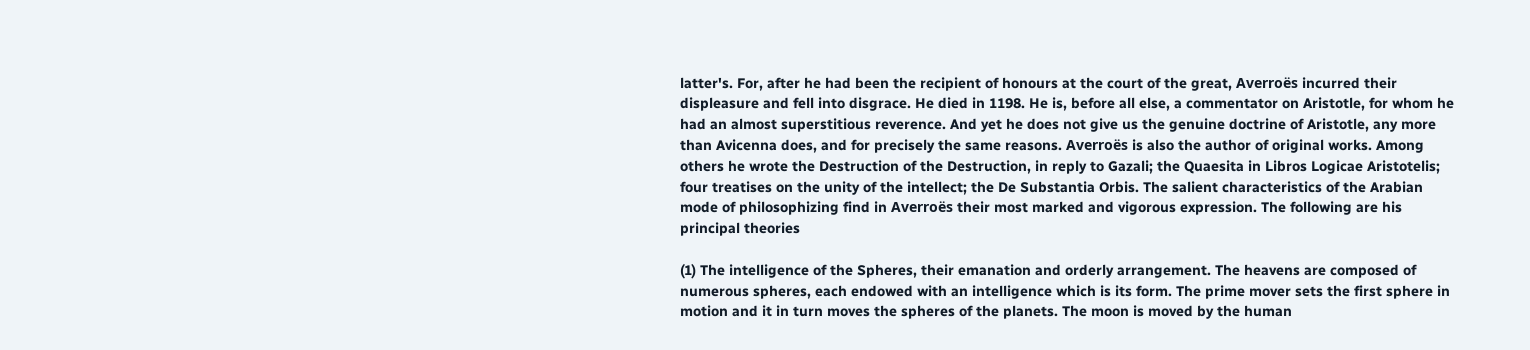latter's. For, after he had been the recipient of honours at the court of the great, Averroës incurred their displeasure and fell into disgrace. He died in 1198. He is, before all else, a commentator on Aristotle, for whom he had an almost superstitious reverence. And yet he does not give us the genuine doctrine of Aristotle, any more than Avicenna does, and for precisely the same reasons. Averroës is also the author of original works. Among others he wrote the Destruction of the Destruction, in reply to Gazali; the Quaesita in Libros Logicae Aristotelis; four treatises on the unity of the intellect; the De Substantia Orbis. The salient characteristics of the Arabian mode of philosophizing find in Averroës their most marked and vigorous expression. The following are his principal theories

(1) The intelligence of the Spheres, their emanation and orderly arrangement. The heavens are composed of numerous spheres, each endowed with an intelligence which is its form. The prime mover sets the first sphere in motion and it in turn moves the spheres of the planets. The moon is moved by the human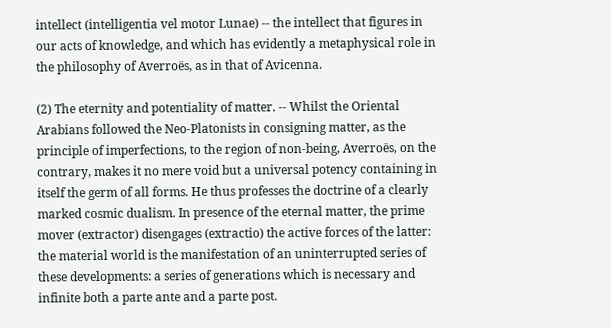intellect (intelligentia vel motor Lunae) -- the intellect that figures in our acts of knowledge, and which has evidently a metaphysical role in the philosophy of Averroës, as in that of Avicenna.

(2) The eternity and potentiality of matter. -- Whilst the Oriental Arabians followed the Neo-Platonists in consigning matter, as the principle of imperfections, to the region of non-being, Averroës, on the contrary, makes it no mere void but a universal potency containing in itself the germ of all forms. He thus professes the doctrine of a clearly marked cosmic dualism. In presence of the eternal matter, the prime mover (extractor) disengages (extractio) the active forces of the latter: the material world is the manifestation of an uninterrupted series of these developments: a series of generations which is necessary and infinite both a parte ante and a parte post.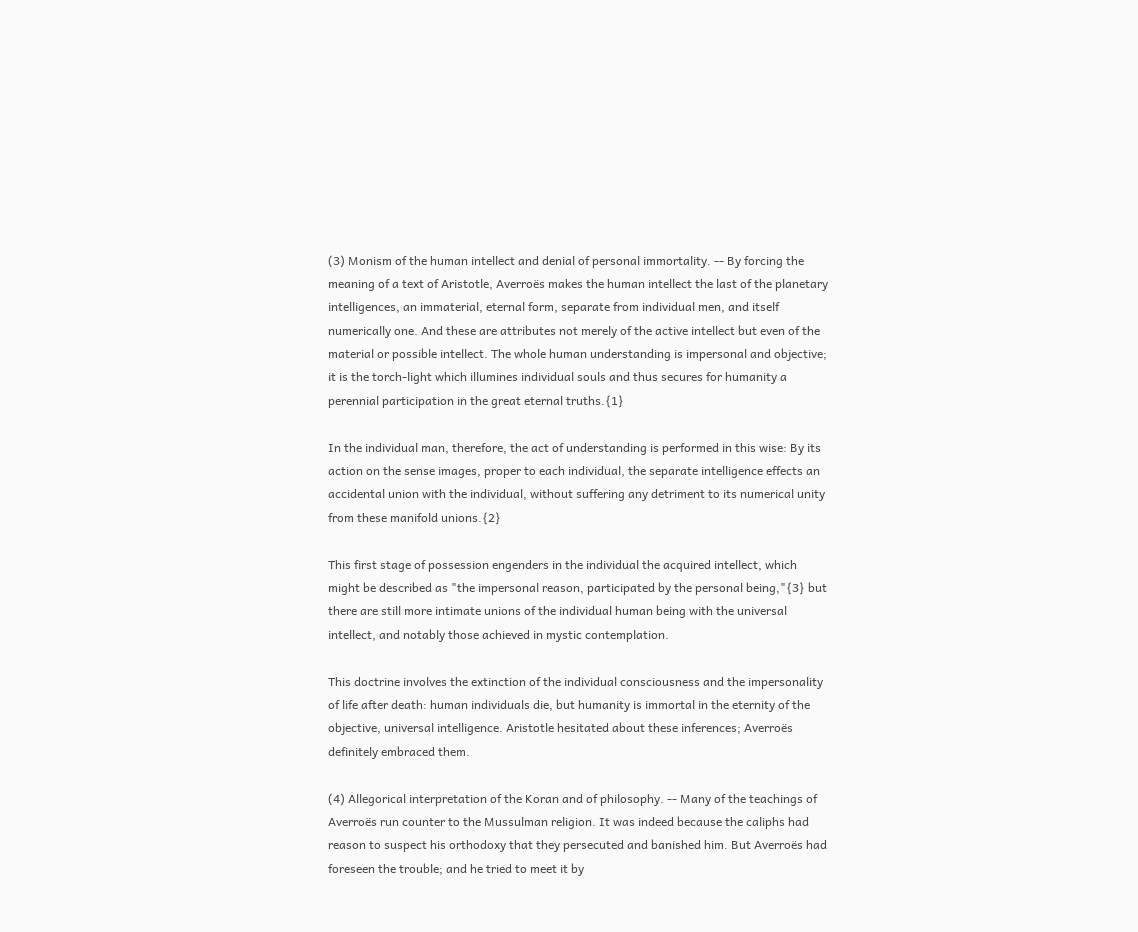(3) Monism of the human intellect and denial of personal immortality. -- By forcing the meaning of a text of Aristotle, Averroës makes the human intellect the last of the planetary intelligences, an immaterial, eternal form, separate from individual men, and itself numerically one. And these are attributes not merely of the active intellect but even of the material or possible intellect. The whole human understanding is impersonal and objective; it is the torch-light which illumines individual souls and thus secures for humanity a perennial participation in the great eternal truths.{1}

In the individual man, therefore, the act of understanding is performed in this wise: By its action on the sense images, proper to each individual, the separate intelligence effects an accidental union with the individual, without suffering any detriment to its numerical unity from these manifold unions.{2}

This first stage of possession engenders in the individual the acquired intellect, which might be described as "the impersonal reason, participated by the personal being,"{3} but there are still more intimate unions of the individual human being with the universal intellect, and notably those achieved in mystic contemplation.

This doctrine involves the extinction of the individual consciousness and the impersonality of life after death: human individuals die, but humanity is immortal in the eternity of the objective, universal intelligence. Aristotle hesitated about these inferences; Averroës definitely embraced them.

(4) Allegorical interpretation of the Koran and of philosophy. -- Many of the teachings of Averroës run counter to the Mussulman religion. It was indeed because the caliphs had reason to suspect his orthodoxy that they persecuted and banished him. But Averroës had foreseen the trouble; and he tried to meet it by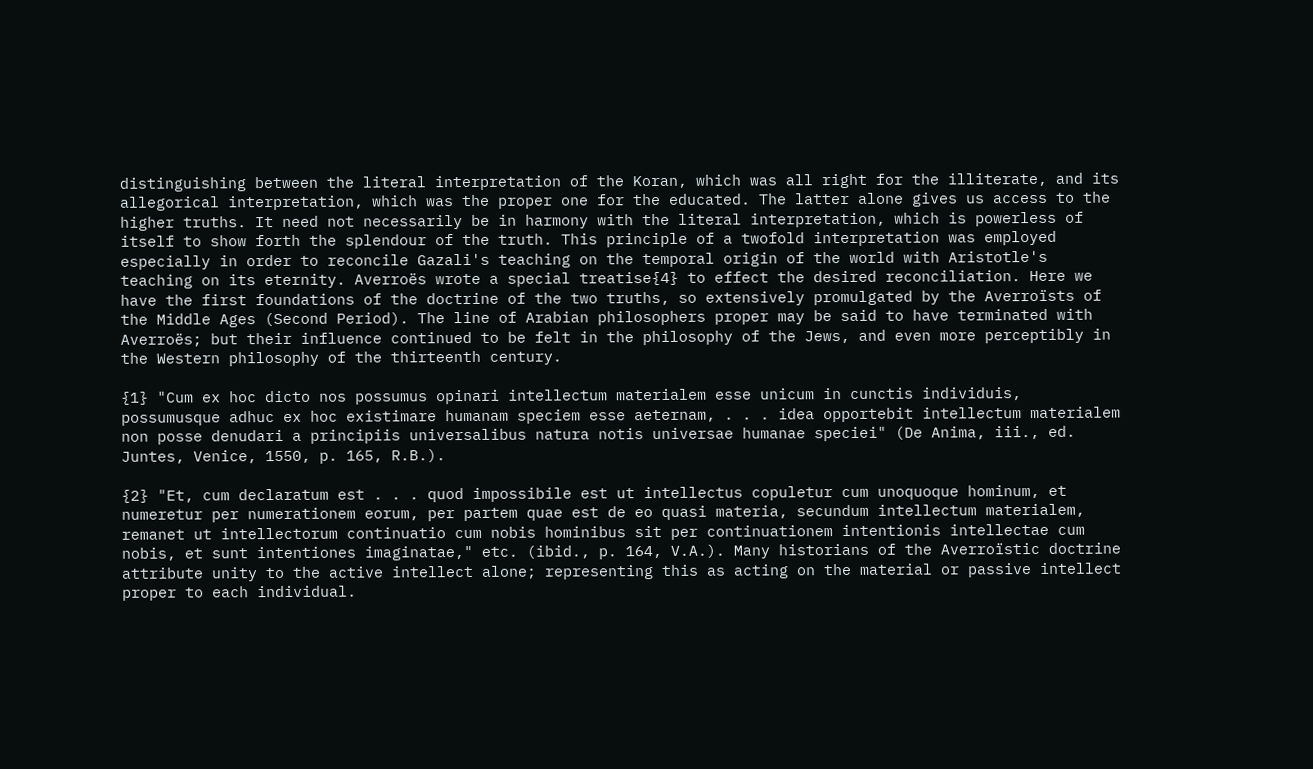distinguishing between the literal interpretation of the Koran, which was all right for the illiterate, and its allegorical interpretation, which was the proper one for the educated. The latter alone gives us access to the higher truths. It need not necessarily be in harmony with the literal interpretation, which is powerless of itself to show forth the splendour of the truth. This principle of a twofold interpretation was employed especially in order to reconcile Gazali's teaching on the temporal origin of the world with Aristotle's teaching on its eternity. Averroës wrote a special treatise{4} to effect the desired reconciliation. Here we have the first foundations of the doctrine of the two truths, so extensively promulgated by the Averroïsts of the Middle Ages (Second Period). The line of Arabian philosophers proper may be said to have terminated with Averroës; but their influence continued to be felt in the philosophy of the Jews, and even more perceptibly in the Western philosophy of the thirteenth century.

{1} "Cum ex hoc dicto nos possumus opinari intellectum materialem esse unicum in cunctis individuis, possumusque adhuc ex hoc existimare humanam speciem esse aeternam, . . . idea opportebit intellectum materialem non posse denudari a principiis universalibus natura notis universae humanae speciei" (De Anima, iii., ed. Juntes, Venice, 1550, p. 165, R.B.).

{2} "Et, cum declaratum est . . . quod impossibile est ut intellectus copuletur cum unoquoque hominum, et numeretur per numerationem eorum, per partem quae est de eo quasi materia, secundum intellectum materialem, remanet ut intellectorum continuatio cum nobis hominibus sit per continuationem intentionis intellectae cum nobis, et sunt intentiones imaginatae," etc. (ibid., p. 164, V.A.). Many historians of the Averroïstic doctrine attribute unity to the active intellect alone; representing this as acting on the material or passive intellect proper to each individual.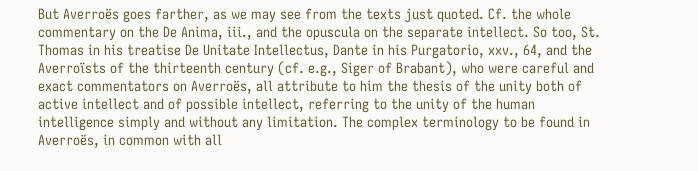But Averroës goes farther, as we may see from the texts just quoted. Cf. the whole commentary on the De Anima, iii., and the opuscula on the separate intellect. So too, St. Thomas in his treatise De Unitate Intellectus, Dante in his Purgatorio, xxv., 64, and the Averroïsts of the thirteenth century (cf. e.g., Siger of Brabant), who were careful and exact commentators on Averroës, all attribute to him the thesis of the unity both of active intellect and of possible intellect, referring to the unity of the human intelligence simply and without any limitation. The complex terminology to be found in Averroës, in common with all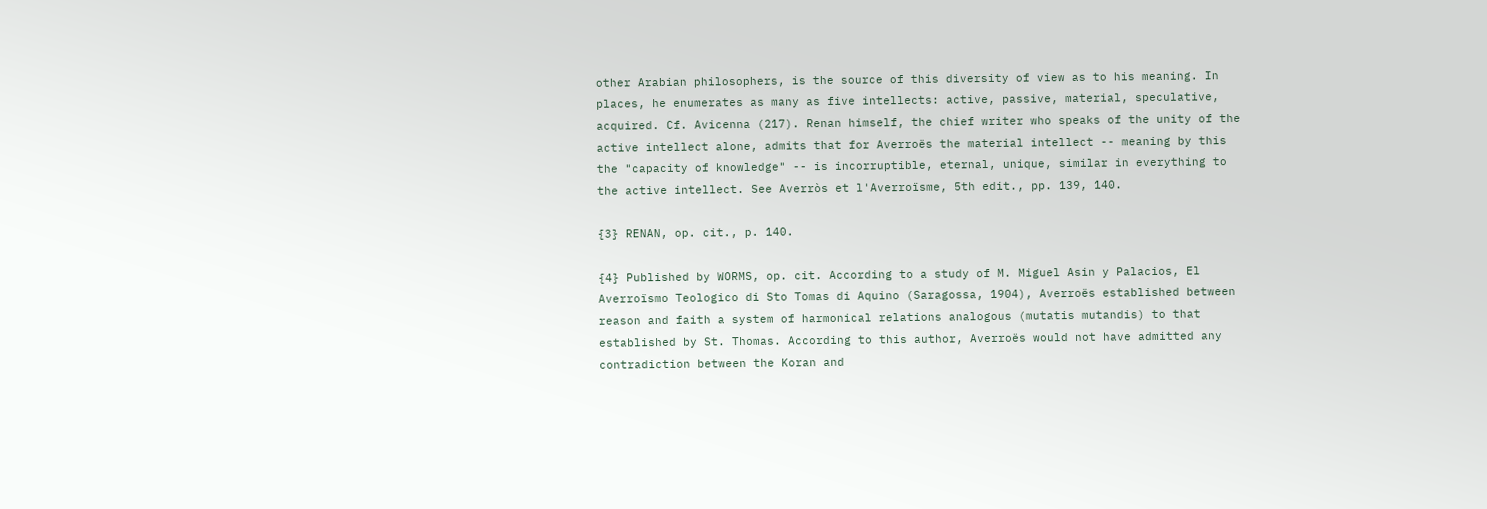other Arabian philosophers, is the source of this diversity of view as to his meaning. In places, he enumerates as many as five intellects: active, passive, material, speculative, acquired. Cf. Avicenna (217). Renan himself, the chief writer who speaks of the unity of the active intellect alone, admits that for Averroës the material intellect -- meaning by this the "capacity of knowledge" -- is incorruptible, eternal, unique, similar in everything to the active intellect. See Averròs et l'Averroïsme, 5th edit., pp. 139, 140.

{3} RENAN, op. cit., p. 140.

{4} Published by WORMS, op. cit. According to a study of M. Miguel Asin y Palacios, El Averroïsmo Teologico di Sto Tomas di Aquino (Saragossa, 1904), Averroës established between reason and faith a system of harmonical relations analogous (mutatis mutandis) to that established by St. Thomas. According to this author, Averroës would not have admitted any contradiction between the Koran and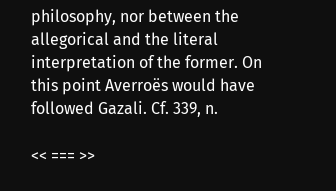philosophy, nor between the allegorical and the literal interpretation of the former. On this point Averroës would have followed Gazali. Cf. 339, n.

<< === >>